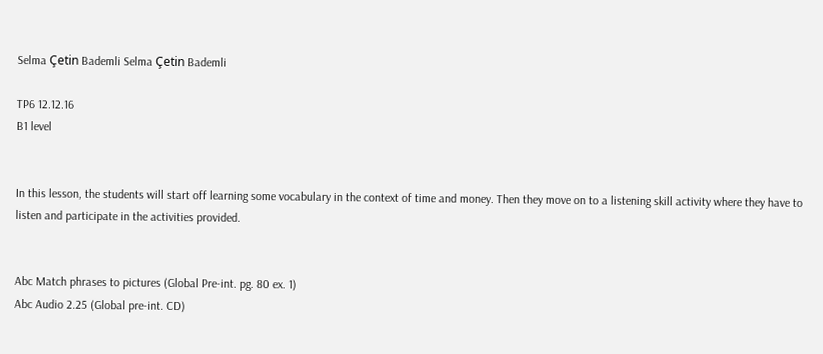Selma Çetin Bademli Selma Çetin Bademli

TP6 12.12.16
B1 level


In this lesson, the students will start off learning some vocabulary in the context of time and money. Then they move on to a listening skill activity where they have to listen and participate in the activities provided.


Abc Match phrases to pictures (Global Pre-int. pg. 80 ex. 1)
Abc Audio 2.25 (Global pre-int. CD)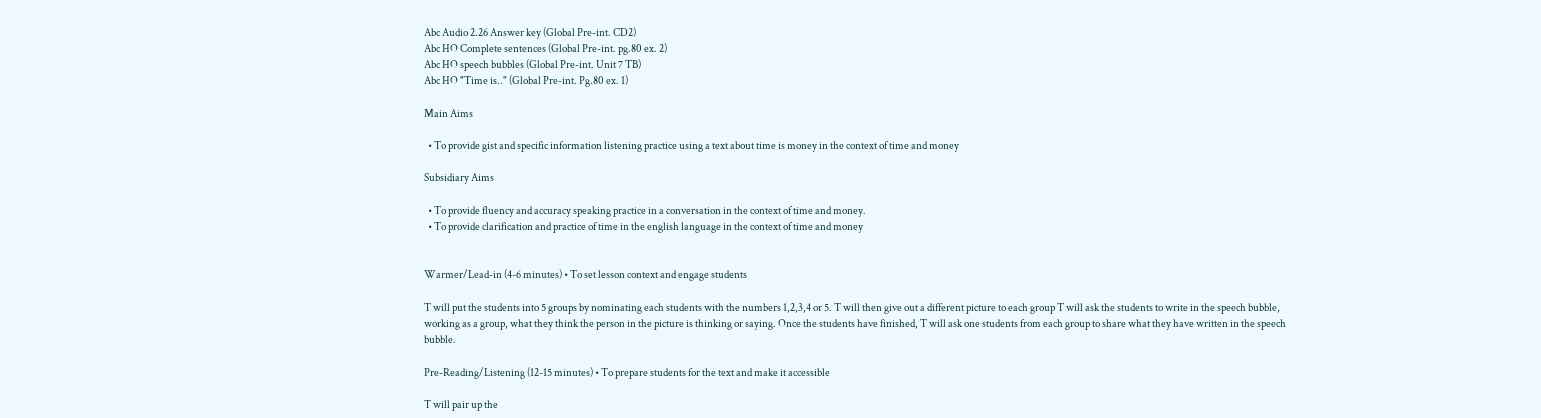Abc Audio 2.26 Answer key (Global Pre-int. CD2)
Abc HO Complete sentences (Global Pre-int. pg.80 ex. 2)
Abc HO speech bubbles (Global Pre-int. Unit 7 TB)
Abc HO "Time is.." (Global Pre-int. Pg.80 ex. 1)

Main Aims

  • To provide gist and specific information listening practice using a text about time is money in the context of time and money

Subsidiary Aims

  • To provide fluency and accuracy speaking practice in a conversation in the context of time and money.
  • To provide clarification and practice of time in the english language in the context of time and money


Warmer/Lead-in (4-6 minutes) • To set lesson context and engage students

T will put the students into 5 groups by nominating each students with the numbers 1,2,3,4 or 5. T will then give out a different picture to each group T will ask the students to write in the speech bubble, working as a group, what they think the person in the picture is thinking or saying. Once the students have finished, T will ask one students from each group to share what they have written in the speech bubble.

Pre-Reading/Listening (12-15 minutes) • To prepare students for the text and make it accessible

T will pair up the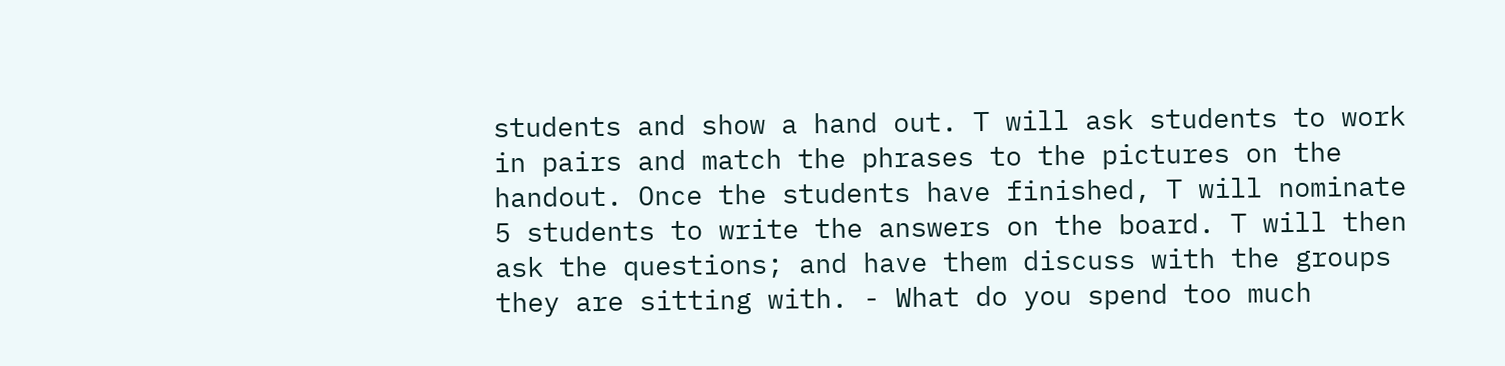students and show a hand out. T will ask students to work in pairs and match the phrases to the pictures on the handout. Once the students have finished, T will nominate 5 students to write the answers on the board. T will then ask the questions; and have them discuss with the groups they are sitting with. - What do you spend too much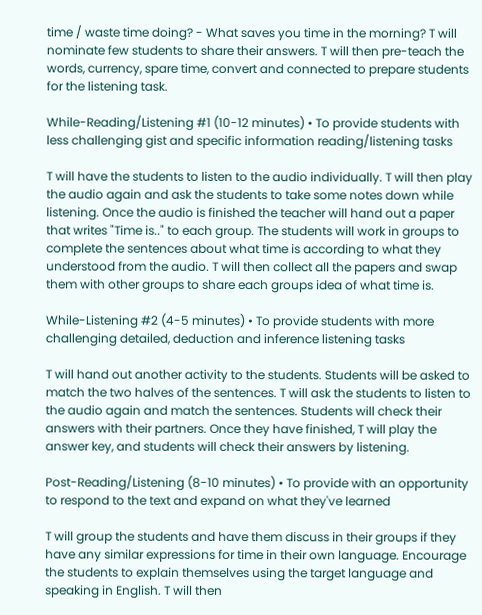time / waste time doing? - What saves you time in the morning? T will nominate few students to share their answers. T will then pre-teach the words, currency, spare time, convert and connected to prepare students for the listening task.

While-Reading/Listening #1 (10-12 minutes) • To provide students with less challenging gist and specific information reading/listening tasks

T will have the students to listen to the audio individually. T will then play the audio again and ask the students to take some notes down while listening. Once the audio is finished the teacher will hand out a paper that writes "Time is.." to each group. The students will work in groups to complete the sentences about what time is according to what they understood from the audio. T will then collect all the papers and swap them with other groups to share each groups idea of what time is.

While-Listening #2 (4-5 minutes) • To provide students with more challenging detailed, deduction and inference listening tasks

T will hand out another activity to the students. Students will be asked to match the two halves of the sentences. T will ask the students to listen to the audio again and match the sentences. Students will check their answers with their partners. Once they have finished, T will play the answer key, and students will check their answers by listening.

Post-Reading/Listening (8-10 minutes) • To provide with an opportunity to respond to the text and expand on what they've learned

T will group the students and have them discuss in their groups if they have any similar expressions for time in their own language. Encourage the students to explain themselves using the target language and speaking in English. T will then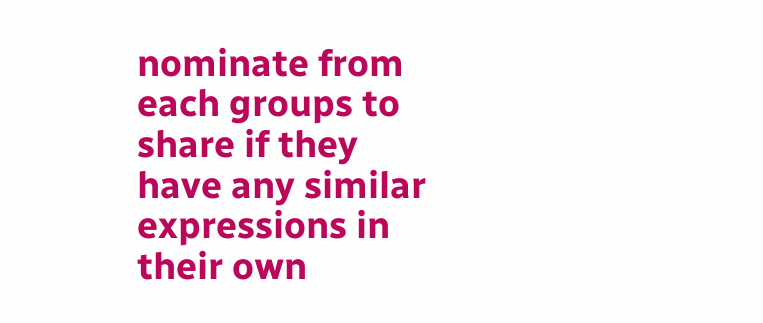nominate from each groups to share if they have any similar expressions in their own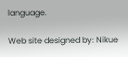language.

Web site designed by: Nikue